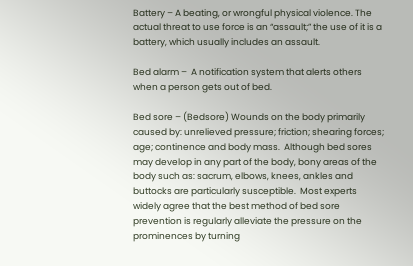Battery – A beating, or wrongful physical violence. The actual threat to use force is an “assault;” the use of it is a battery, which usually includes an assault.

Bed alarm –  A notification system that alerts others when a person gets out of bed.

Bed sore – (Bedsore) Wounds on the body primarily caused by: unrelieved pressure; friction; shearing forces; age; continence and body mass.  Although bed sores may develop in any part of the body, bony areas of the body such as: sacrum, elbows, knees, ankles and buttocks are particularly susceptible.  Most experts widely agree that the best method of bed sore prevention is regularly alleviate the pressure on the prominences by turning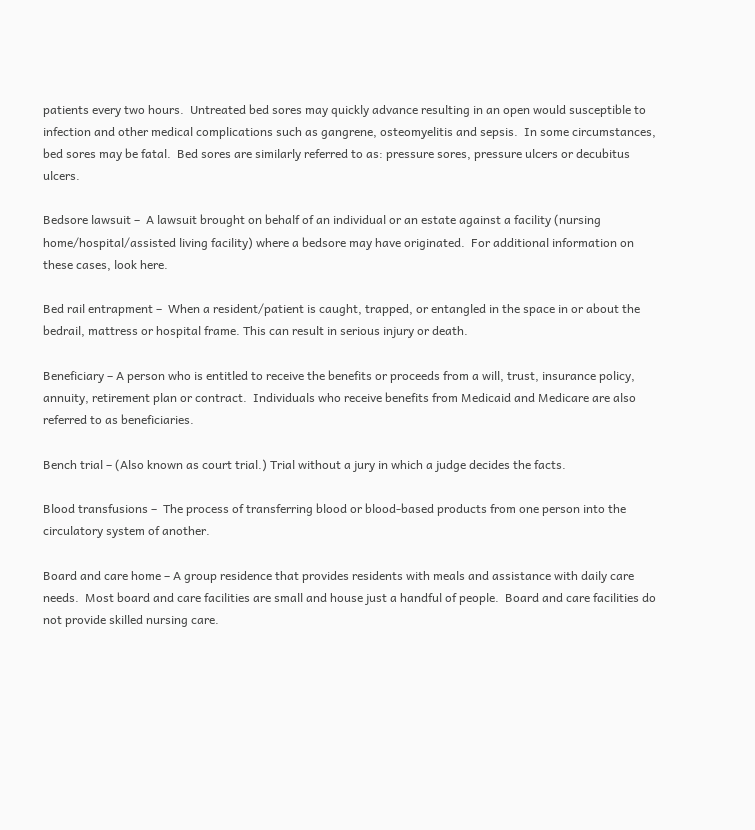patients every two hours.  Untreated bed sores may quickly advance resulting in an open would susceptible to infection and other medical complications such as gangrene, osteomyelitis and sepsis.  In some circumstances, bed sores may be fatal.  Bed sores are similarly referred to as: pressure sores, pressure ulcers or decubitus ulcers.

Bedsore lawsuit –  A lawsuit brought on behalf of an individual or an estate against a facility (nursing home/hospital/assisted living facility) where a bedsore may have originated.  For additional information on these cases, look here.

Bed rail entrapment –  When a resident/patient is caught, trapped, or entangled in the space in or about the bedrail, mattress or hospital frame. This can result in serious injury or death.

Beneficiary – A person who is entitled to receive the benefits or proceeds from a will, trust, insurance policy, annuity, retirement plan or contract.  Individuals who receive benefits from Medicaid and Medicare are also referred to as beneficiaries.

Bench trial – (Also known as court trial.) Trial without a jury in which a judge decides the facts.

Blood transfusions –  The process of transferring blood or blood-based products from one person into the circulatory system of another.

Board and care home – A group residence that provides residents with meals and assistance with daily care needs.  Most board and care facilities are small and house just a handful of people.  Board and care facilities do not provide skilled nursing care.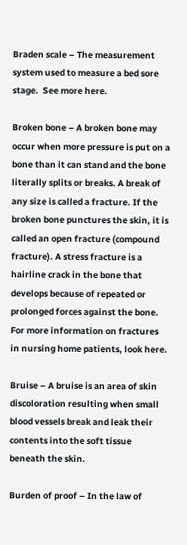Braden scale – The measurement system used to measure a bed sore stage.  See more here.

Broken bone – A broken bone may occur when more pressure is put on a bone than it can stand and the bone literally splits or breaks. A break of any size is called a fracture. If the broken bone punctures the skin, it is called an open fracture (compound fracture). A stress fracture is a hairline crack in the bone that develops because of repeated or prolonged forces against the bone. For more information on fractures in nursing home patients, look here.

Bruise – A bruise is an area of skin discoloration resulting when small blood vessels break and leak their contents into the soft tissue beneath the skin.

Burden of proof – In the law of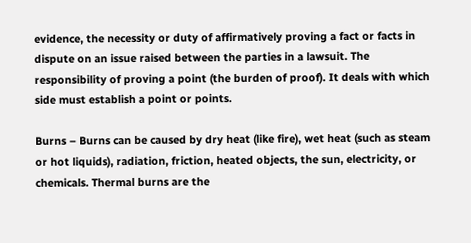evidence, the necessity or duty of affirmatively proving a fact or facts in dispute on an issue raised between the parties in a lawsuit. The responsibility of proving a point (the burden of proof). It deals with which side must establish a point or points.

Burns – Burns can be caused by dry heat (like fire), wet heat (such as steam or hot liquids), radiation, friction, heated objects, the sun, electricity, or chemicals. Thermal burns are the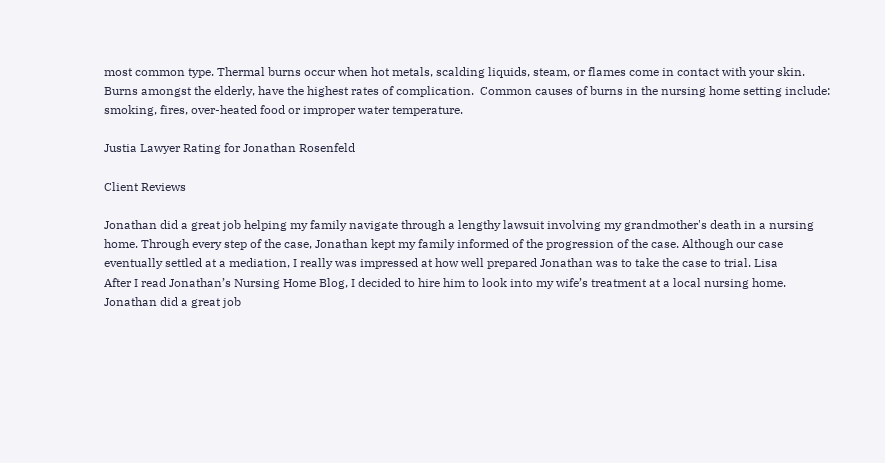most common type. Thermal burns occur when hot metals, scalding liquids, steam, or flames come in contact with your skin.  Burns amongst the elderly, have the highest rates of complication.  Common causes of burns in the nursing home setting include: smoking, fires, over-heated food or improper water temperature.

Justia Lawyer Rating for Jonathan Rosenfeld

Client Reviews

Jonathan did a great job helping my family navigate through a lengthy lawsuit involving my grandmother's death in a nursing home. Through every step of the case, Jonathan kept my family informed of the progression of the case. Although our case eventually settled at a mediation, I really was impressed at how well prepared Jonathan was to take the case to trial. Lisa
After I read Jonathan’s Nursing Home Blog, I decided to hire him to look into my wife’s treatment at a local nursing home. Jonathan did a great job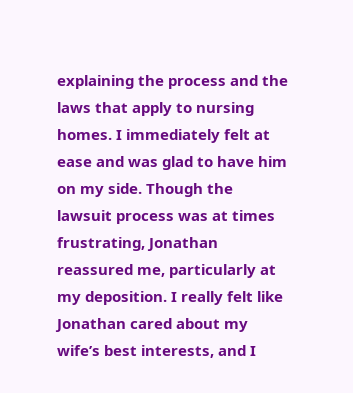explaining the process and the laws that apply to nursing homes. I immediately felt at ease and was glad to have him on my side. Though the lawsuit process was at times frustrating, Jonathan reassured me, particularly at my deposition. I really felt like Jonathan cared about my wife’s best interests, and I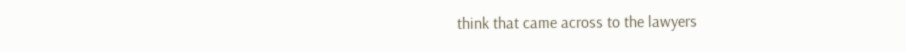think that came across to the lawyers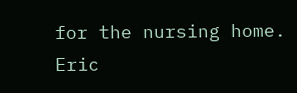for the nursing home. Eric